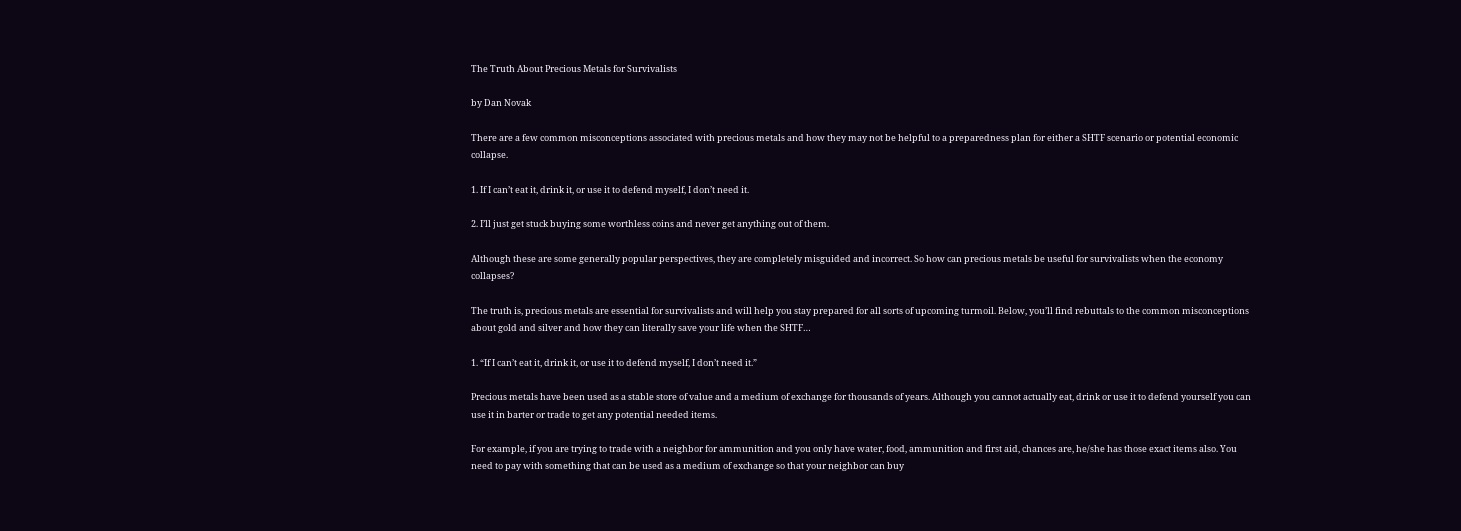The Truth About Precious Metals for Survivalists

by Dan Novak

There are a few common misconceptions associated with precious metals and how they may not be helpful to a preparedness plan for either a SHTF scenario or potential economic collapse.

1. If I can’t eat it, drink it, or use it to defend myself, I don’t need it.

2. I’ll just get stuck buying some worthless coins and never get anything out of them.

Although these are some generally popular perspectives, they are completely misguided and incorrect. So how can precious metals be useful for survivalists when the economy collapses?

The truth is, precious metals are essential for survivalists and will help you stay prepared for all sorts of upcoming turmoil. Below, you’ll find rebuttals to the common misconceptions about gold and silver and how they can literally save your life when the SHTF…

1. “If I can’t eat it, drink it, or use it to defend myself, I don’t need it.”

Precious metals have been used as a stable store of value and a medium of exchange for thousands of years. Although you cannot actually eat, drink or use it to defend yourself you can use it in barter or trade to get any potential needed items.

For example, if you are trying to trade with a neighbor for ammunition and you only have water, food, ammunition and first aid, chances are, he/she has those exact items also. You need to pay with something that can be used as a medium of exchange so that your neighbor can buy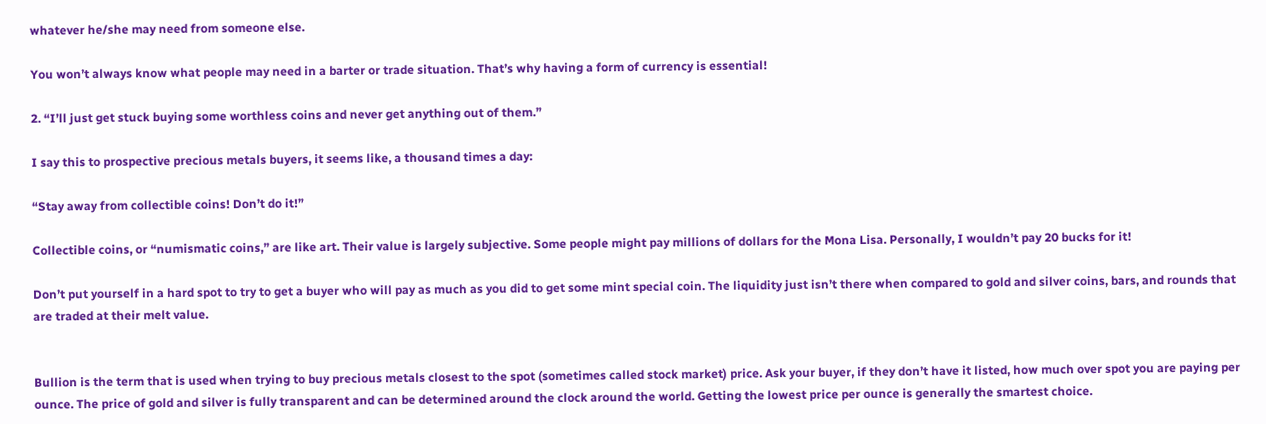whatever he/she may need from someone else.

You won’t always know what people may need in a barter or trade situation. That’s why having a form of currency is essential!

2. “I’ll just get stuck buying some worthless coins and never get anything out of them.”

I say this to prospective precious metals buyers, it seems like, a thousand times a day:

“Stay away from collectible coins! Don’t do it!”

Collectible coins, or “numismatic coins,” are like art. Their value is largely subjective. Some people might pay millions of dollars for the Mona Lisa. Personally, I wouldn’t pay 20 bucks for it!

Don’t put yourself in a hard spot to try to get a buyer who will pay as much as you did to get some mint special coin. The liquidity just isn’t there when compared to gold and silver coins, bars, and rounds that are traded at their melt value.


Bullion is the term that is used when trying to buy precious metals closest to the spot (sometimes called stock market) price. Ask your buyer, if they don’t have it listed, how much over spot you are paying per ounce. The price of gold and silver is fully transparent and can be determined around the clock around the world. Getting the lowest price per ounce is generally the smartest choice.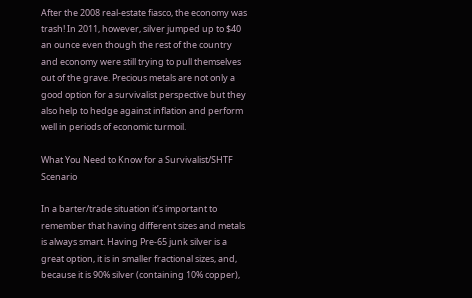After the 2008 real-estate fiasco, the economy was trash! In 2011, however, silver jumped up to $40 an ounce even though the rest of the country and economy were still trying to pull themselves out of the grave. Precious metals are not only a good option for a survivalist perspective but they also help to hedge against inflation and perform well in periods of economic turmoil.

What You Need to Know for a Survivalist/SHTF Scenario

In a barter/trade situation it’s important to remember that having different sizes and metals is always smart. Having Pre-65 junk silver is a great option, it is in smaller fractional sizes, and, because it is 90% silver (containing 10% copper),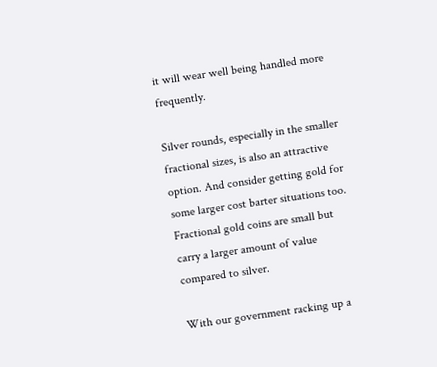it will wear well being handled more frequently.

Silver rounds, especially in the smaller fractional sizes, is also an attractive option. And consider getting gold for some larger cost barter situations too. Fractional gold coins are small but carry a larger amount of value compared to silver.

With our government racking up a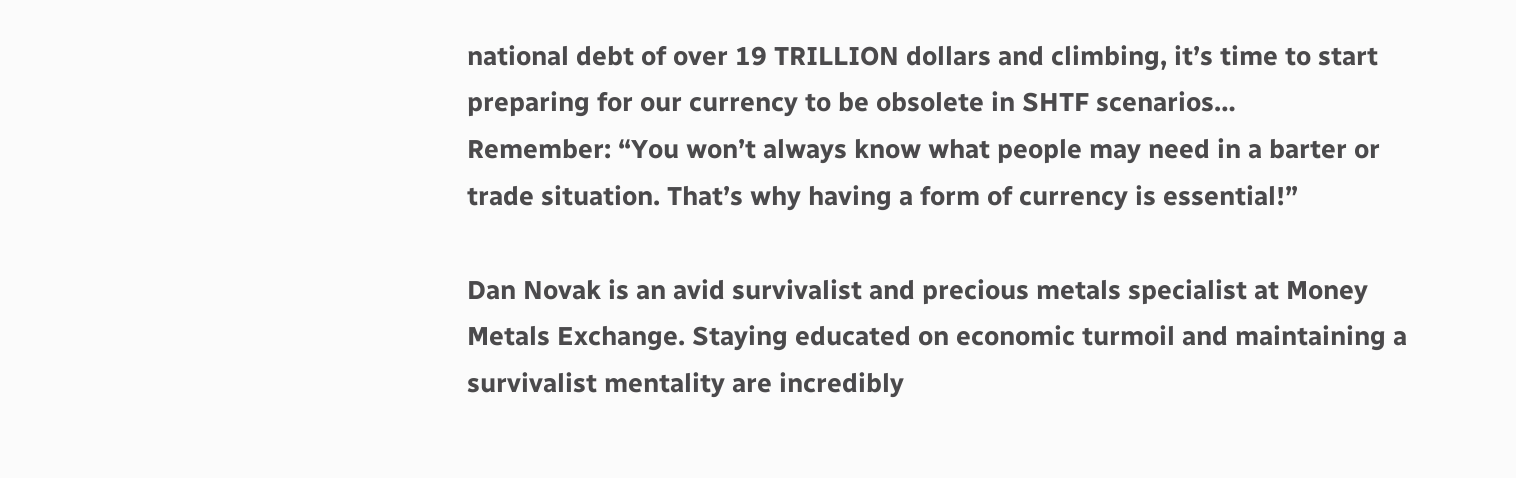national debt of over 19 TRILLION dollars and climbing, it’s time to start preparing for our currency to be obsolete in SHTF scenarios…
Remember: “You won’t always know what people may need in a barter or trade situation. That’s why having a form of currency is essential!”

Dan Novak is an avid survivalist and precious metals specialist at Money Metals Exchange. Staying educated on economic turmoil and maintaining a survivalist mentality are incredibly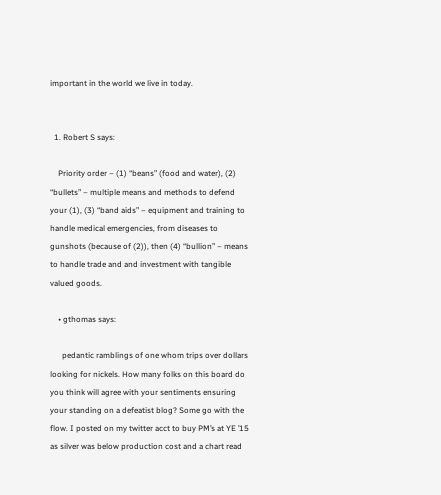important in the world we live in today.


  1. Robert S says:

    Priority order – (1) “beans” (food and water), (2) “bullets” – multiple means and methods to defend your (1), (3) “band aids” – equipment and training to handle medical emergencies, from diseases to gunshots (because of (2)), then (4) “bullion” – means to handle trade and and investment with tangible valued goods.

    • gthomas says:

      pedantic ramblings of one whom trips over dollars looking for nickels. How many folks on this board do you think will agree with your sentiments ensuring your standing on a defeatist blog? Some go with the flow. I posted on my twitter acct to buy PM’s at YE ’15 as silver was below production cost and a chart read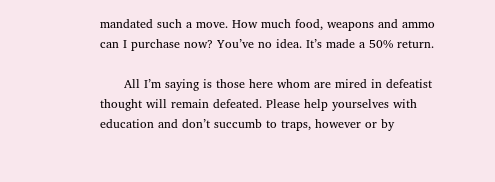mandated such a move. How much food, weapons and ammo can I purchase now? You’ve no idea. It’s made a 50% return.

      All I’m saying is those here whom are mired in defeatist thought will remain defeated. Please help yourselves with education and don’t succumb to traps, however or by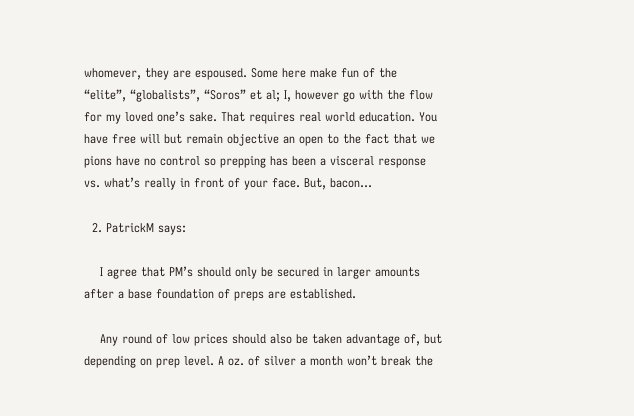whomever, they are espoused. Some here make fun of the “elite”, “globalists”, “Soros” et al; I, however go with the flow for my loved one’s sake. That requires real world education. You have free will but remain objective an open to the fact that we pions have no control so prepping has been a visceral response vs. what’s really in front of your face. But, bacon…

  2. PatrickM says:

    I agree that PM’s should only be secured in larger amounts after a base foundation of preps are established.

    Any round of low prices should also be taken advantage of, but depending on prep level. A oz. of silver a month won’t break the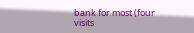bank for most (four visits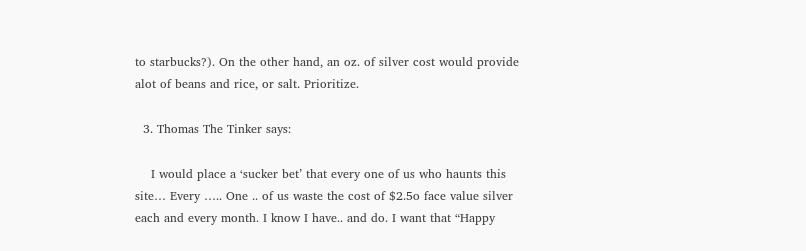to starbucks?). On the other hand, an oz. of silver cost would provide alot of beans and rice, or salt. Prioritize.

  3. Thomas The Tinker says:

    I would place a ‘sucker bet’ that every one of us who haunts this site… Every ….. One .. of us waste the cost of $2.5o face value silver each and every month. I know I have.. and do. I want that “Happy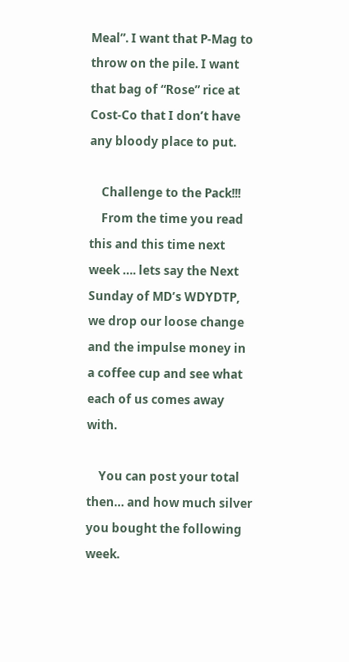Meal”. I want that P-Mag to throw on the pile. I want that bag of “Rose” rice at Cost-Co that I don’t have any bloody place to put.

    Challenge to the Pack!!!
    From the time you read this and this time next week …. lets say the Next Sunday of MD’s WDYDTP, we drop our loose change and the impulse money in a coffee cup and see what each of us comes away with.

    You can post your total then… and how much silver you bought the following week.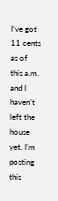I’ve got 11 cents as of this a.m. and I haven’t left the house yet. I’m posting this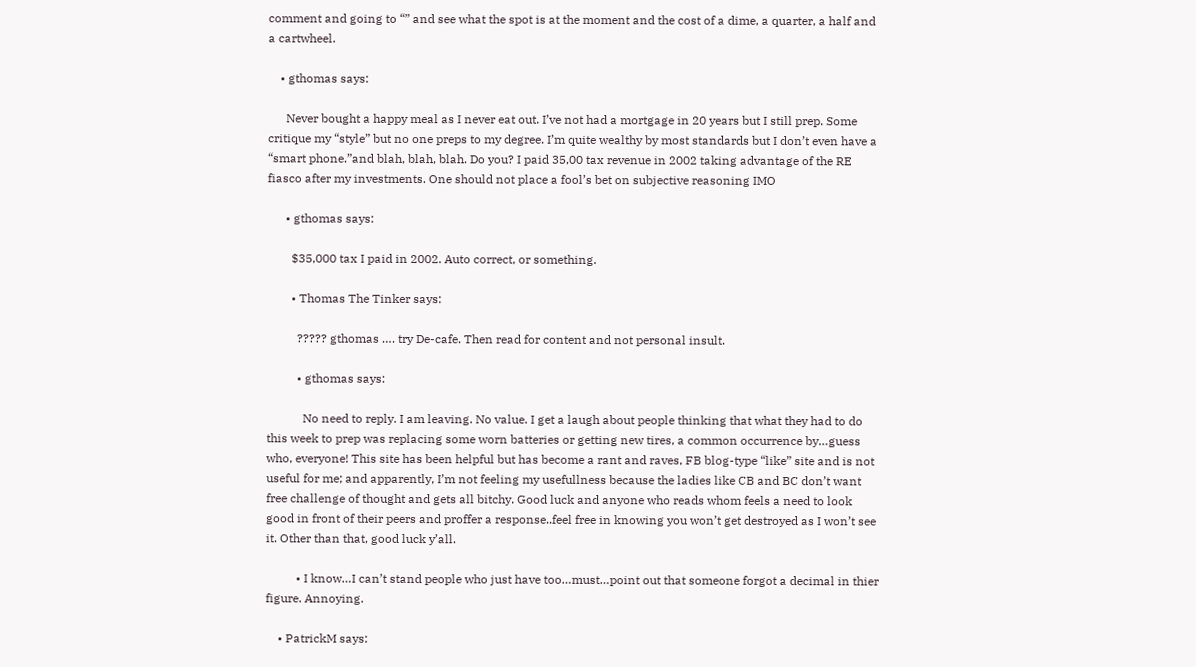comment and going to “” and see what the spot is at the moment and the cost of a dime, a quarter, a half and a cartwheel.

    • gthomas says:

      Never bought a happy meal as I never eat out. I’ve not had a mortgage in 20 years but I still prep. Some critique my “style” but no one preps to my degree. I’m quite wealthy by most standards but I don’t even have a “smart phone.”and blah, blah, blah. Do you? I paid 35,00 tax revenue in 2002 taking advantage of the RE fiasco after my investments. One should not place a fool’s bet on subjective reasoning IMO

      • gthomas says:

        $35,000 tax I paid in 2002. Auto correct, or something.

        • Thomas The Tinker says:

          ????? gthomas …. try De-cafe. Then read for content and not personal insult.

          • gthomas says:

            No need to reply. I am leaving. No value. I get a laugh about people thinking that what they had to do this week to prep was replacing some worn batteries or getting new tires, a common occurrence by…guess who, everyone! This site has been helpful but has become a rant and raves, FB blog-type “like” site and is not useful for me; and apparently, I’m not feeling my usefullness because the ladies like CB and BC don’t want free challenge of thought and gets all bitchy. Good luck and anyone who reads whom feels a need to look good in front of their peers and proffer a response..feel free in knowing you won’t get destroyed as I won’t see it. Other than that, good luck y’all.

          • I know…I can’t stand people who just have too…must…point out that someone forgot a decimal in thier figure. Annoying.

    • PatrickM says: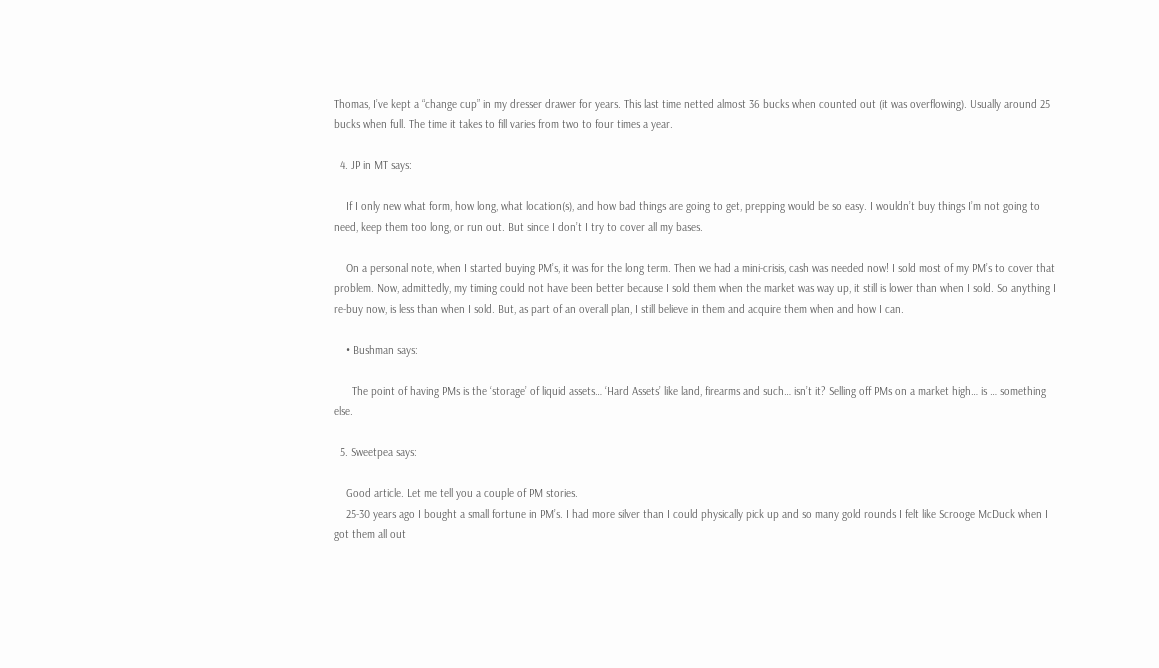Thomas, I’ve kept a “change cup” in my dresser drawer for years. This last time netted almost 36 bucks when counted out (it was overflowing). Usually around 25 bucks when full. The time it takes to fill varies from two to four times a year.

  4. JP in MT says:

    If I only new what form, how long, what location(s), and how bad things are going to get, prepping would be so easy. I wouldn’t buy things I’m not going to need, keep them too long, or run out. But since I don’t I try to cover all my bases.

    On a personal note, when I started buying PM’s, it was for the long term. Then we had a mini-crisis, cash was needed now! I sold most of my PM’s to cover that problem. Now, admittedly, my timing could not have been better because I sold them when the market was way up, it still is lower than when I sold. So anything I re-buy now, is less than when I sold. But, as part of an overall plan, I still believe in them and acquire them when and how I can.

    • Bushman says:

      The point of having PMs is the ‘storage’ of liquid assets… ‘Hard Assets’ like land, firearms and such… isn’t it? Selling off PMs on a market high… is … something else.

  5. Sweetpea says:

    Good article. Let me tell you a couple of PM stories.
    25-30 years ago I bought a small fortune in PM’s. I had more silver than I could physically pick up and so many gold rounds I felt like Scrooge McDuck when I got them all out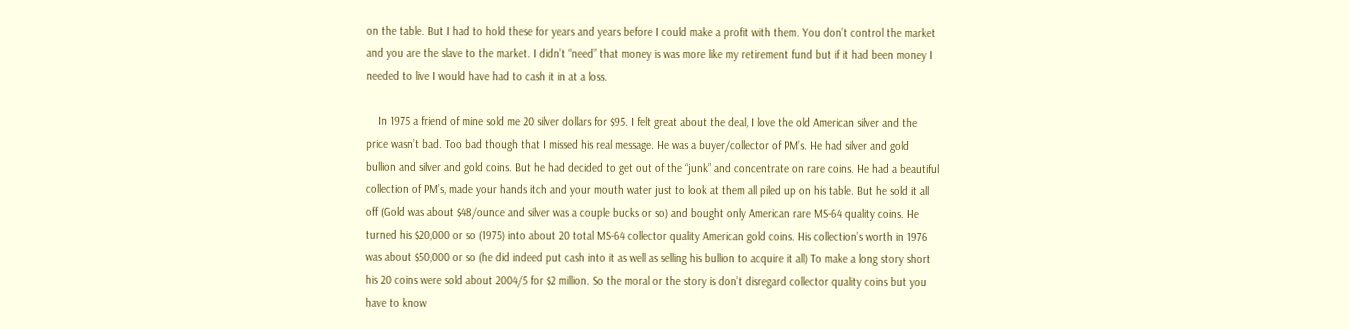on the table. But I had to hold these for years and years before I could make a profit with them. You don’t control the market and you are the slave to the market. I didn’t “need” that money is was more like my retirement fund but if it had been money I needed to live I would have had to cash it in at a loss.

    In 1975 a friend of mine sold me 20 silver dollars for $95. I felt great about the deal, I love the old American silver and the price wasn’t bad. Too bad though that I missed his real message. He was a buyer/collector of PM’s. He had silver and gold bullion and silver and gold coins. But he had decided to get out of the “junk” and concentrate on rare coins. He had a beautiful collection of PM’s, made your hands itch and your mouth water just to look at them all piled up on his table. But he sold it all off (Gold was about $48/ounce and silver was a couple bucks or so) and bought only American rare MS-64 quality coins. He turned his $20,000 or so (1975) into about 20 total MS-64 collector quality American gold coins. His collection’s worth in 1976 was about $50,000 or so (he did indeed put cash into it as well as selling his bullion to acquire it all) To make a long story short his 20 coins were sold about 2004/5 for $2 million. So the moral or the story is don’t disregard collector quality coins but you have to know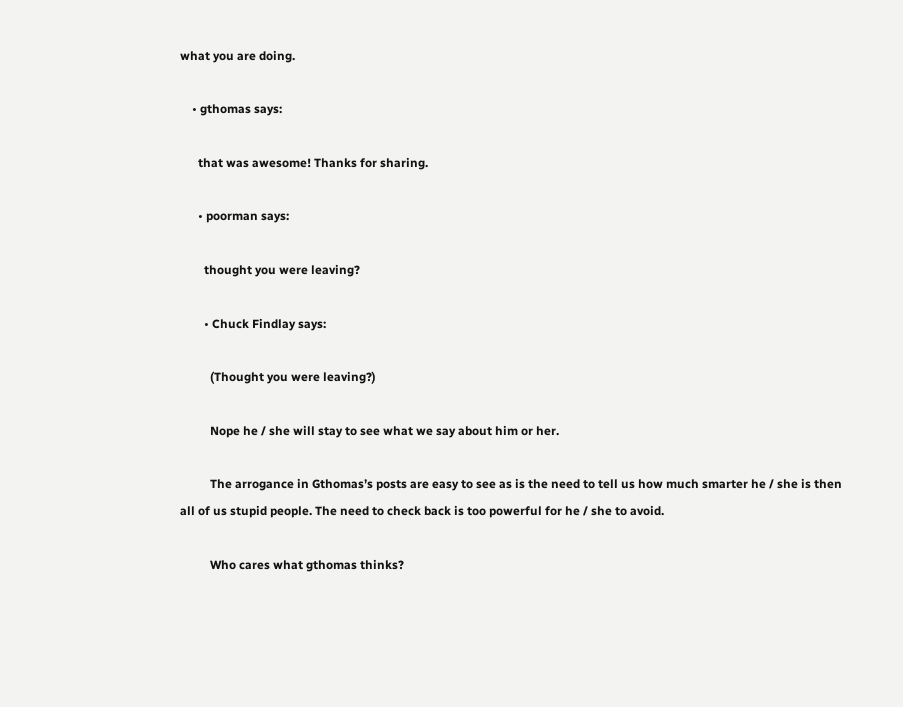what you are doing.

    • gthomas says:

      that was awesome! Thanks for sharing.

      • poorman says:

        thought you were leaving?

        • Chuck Findlay says:

          (Thought you were leaving?)

          Nope he / she will stay to see what we say about him or her.

          The arrogance in Gthomas’s posts are easy to see as is the need to tell us how much smarter he / she is then all of us stupid people. The need to check back is too powerful for he / she to avoid.

          Who cares what gthomas thinks?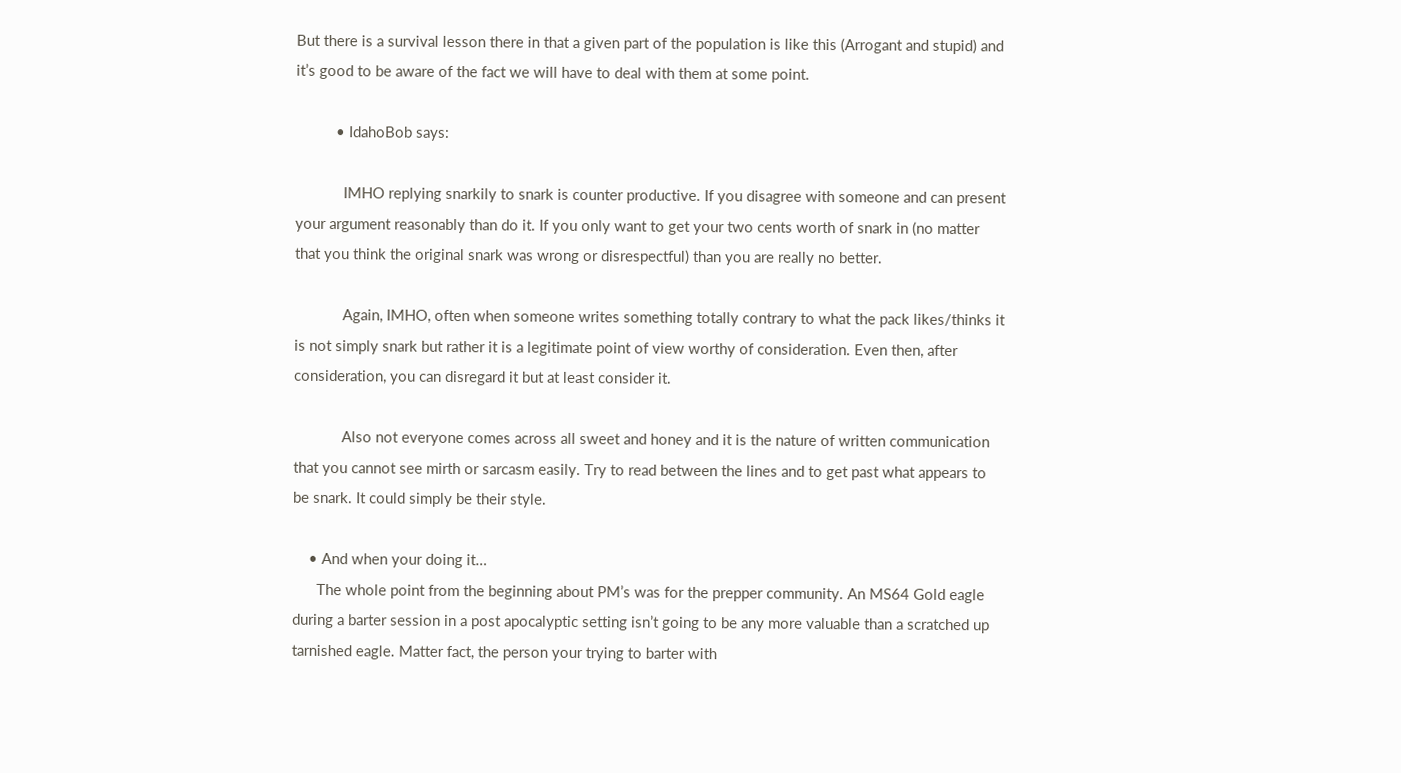But there is a survival lesson there in that a given part of the population is like this (Arrogant and stupid) and it’s good to be aware of the fact we will have to deal with them at some point.

          • IdahoBob says:

            IMHO replying snarkily to snark is counter productive. If you disagree with someone and can present your argument reasonably than do it. If you only want to get your two cents worth of snark in (no matter that you think the original snark was wrong or disrespectful) than you are really no better.

            Again, IMHO, often when someone writes something totally contrary to what the pack likes/thinks it is not simply snark but rather it is a legitimate point of view worthy of consideration. Even then, after consideration, you can disregard it but at least consider it.

            Also not everyone comes across all sweet and honey and it is the nature of written communication that you cannot see mirth or sarcasm easily. Try to read between the lines and to get past what appears to be snark. It could simply be their style.

    • And when your doing it…
      The whole point from the beginning about PM’s was for the prepper community. An MS64 Gold eagle during a barter session in a post apocalyptic setting isn’t going to be any more valuable than a scratched up tarnished eagle. Matter fact, the person your trying to barter with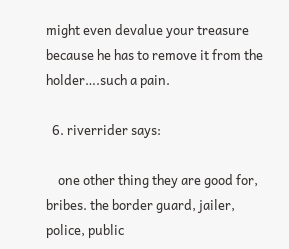might even devalue your treasure because he has to remove it from the holder….such a pain.

  6. riverrider says:

    one other thing they are good for, bribes. the border guard, jailer, police, public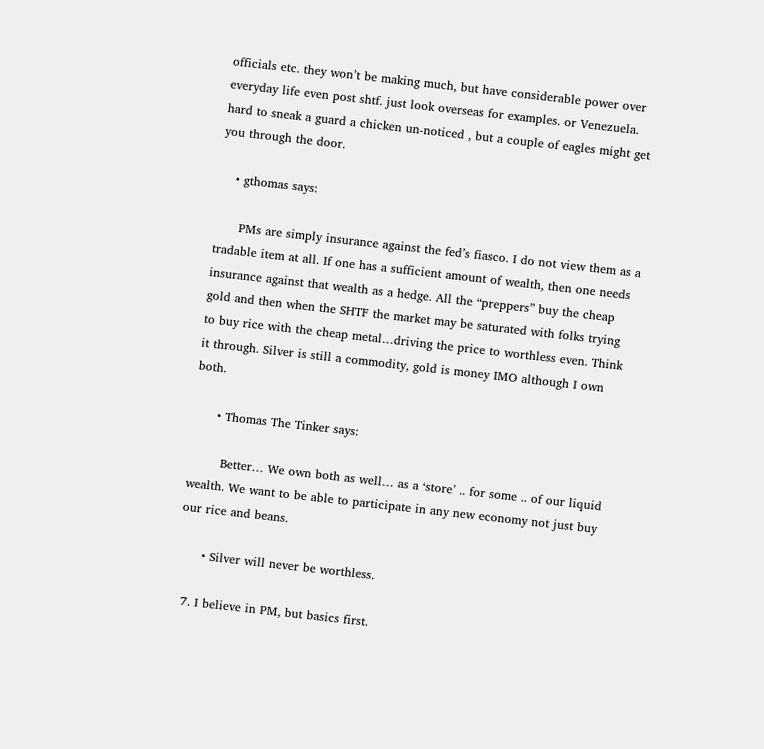officials etc. they won’t be making much, but have considerable power over everyday life even post shtf. just look overseas for examples. or Venezuela. hard to sneak a guard a chicken un-noticed , but a couple of eagles might get you through the door.

    • gthomas says:

      PMs are simply insurance against the fed’s fiasco. I do not view them as a tradable item at all. If one has a sufficient amount of wealth, then one needs insurance against that wealth as a hedge. All the “preppers” buy the cheap gold and then when the SHTF the market may be saturated with folks trying to buy rice with the cheap metal…driving the price to worthless even. Think it through. Silver is still a commodity, gold is money IMO although I own both.

      • Thomas The Tinker says:

        Better… We own both as well… as a ‘store’ .. for some .. of our liquid wealth. We want to be able to participate in any new economy not just buy our rice and beans.

      • Silver will never be worthless.

  7. I believe in PM, but basics first.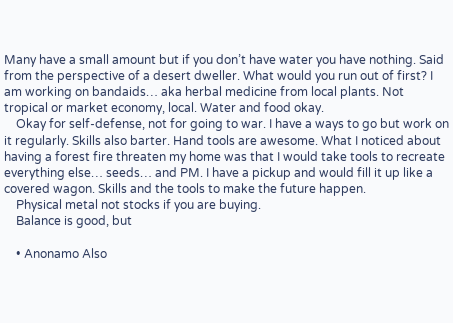Many have a small amount but if you don’t have water you have nothing. Said from the perspective of a desert dweller. What would you run out of first? I am working on bandaids… aka herbal medicine from local plants. Not tropical or market economy, local. Water and food okay.
    Okay for self-defense, not for going to war. I have a ways to go but work on it regularly. Skills also barter. Hand tools are awesome. What I noticed about having a forest fire threaten my home was that I would take tools to recreate everything else… seeds… and PM. I have a pickup and would fill it up like a covered wagon. Skills and the tools to make the future happen.
    Physical metal not stocks if you are buying.
    Balance is good, but

    • Anonamo Also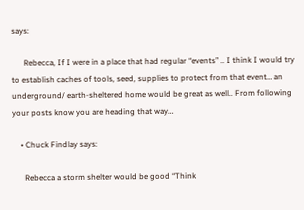says:

      Rebecca, If I were in a place that had regular “events” .. I think I would try to establish caches of tools, seed, supplies to protect from that event… an underground/ earth-sheltered home would be great as well.. From following your posts know you are heading that way…

    • Chuck Findlay says:

      Rebecca a storm shelter would be good “Think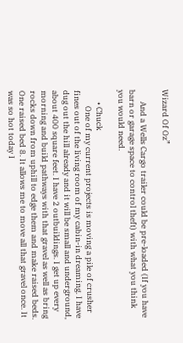Wizard Of Oz”

      And a Wells Cargo trailer could be pre-loaded (If you have barn or garage space to control theft) with what you think you would need.

      • Chuck
        One of my current projects is moving a pile of crusher fines out of the living room of my cabin-in dreaming. I have dug out the hill already and it will be small and underground, about 400 square feet. I have 2 outbuildings. I get up every morning and build pathways with that gravel as well as bring rocks down from uphill to edge them and make raised beds. One raised bed 8. It allows me to move all that gravel once. It was so hot today I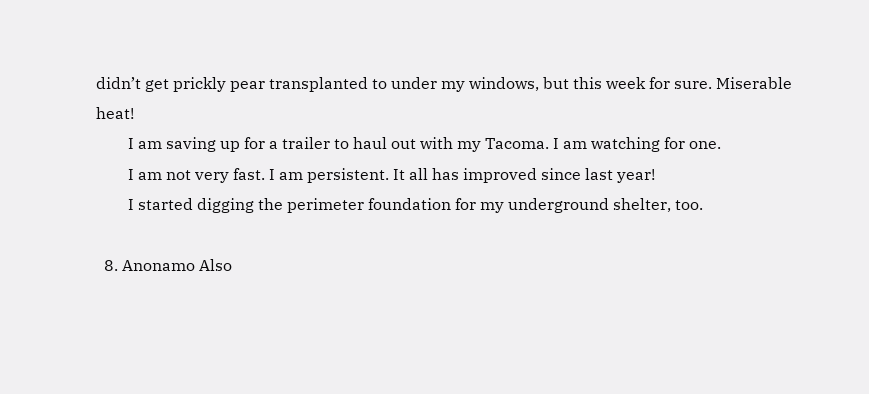didn’t get prickly pear transplanted to under my windows, but this week for sure. Miserable heat!
        I am saving up for a trailer to haul out with my Tacoma. I am watching for one.
        I am not very fast. I am persistent. It all has improved since last year!
        I started digging the perimeter foundation for my underground shelter, too.

  8. Anonamo Also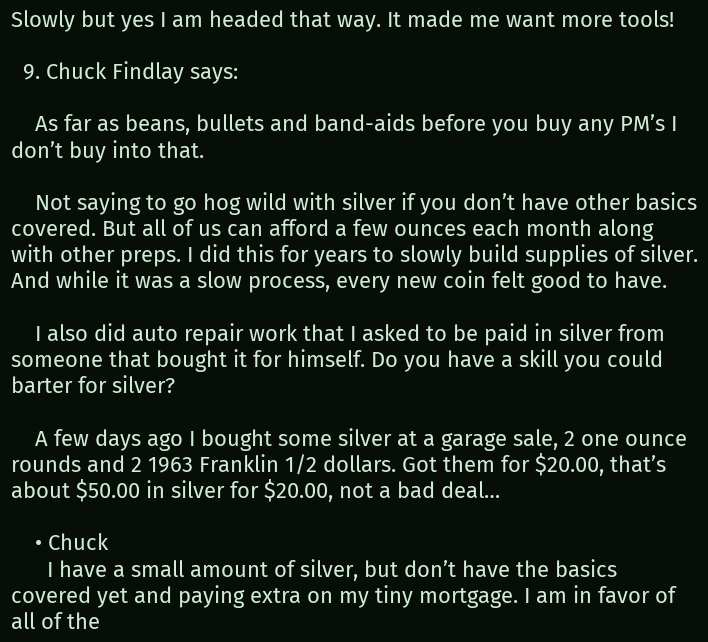Slowly but yes I am headed that way. It made me want more tools!

  9. Chuck Findlay says:

    As far as beans, bullets and band-aids before you buy any PM’s I don’t buy into that.

    Not saying to go hog wild with silver if you don’t have other basics covered. But all of us can afford a few ounces each month along with other preps. I did this for years to slowly build supplies of silver. And while it was a slow process, every new coin felt good to have.

    I also did auto repair work that I asked to be paid in silver from someone that bought it for himself. Do you have a skill you could barter for silver?

    A few days ago I bought some silver at a garage sale, 2 one ounce rounds and 2 1963 Franklin 1/2 dollars. Got them for $20.00, that’s about $50.00 in silver for $20.00, not a bad deal…

    • Chuck
      I have a small amount of silver, but don’t have the basics covered yet and paying extra on my tiny mortgage. I am in favor of all of the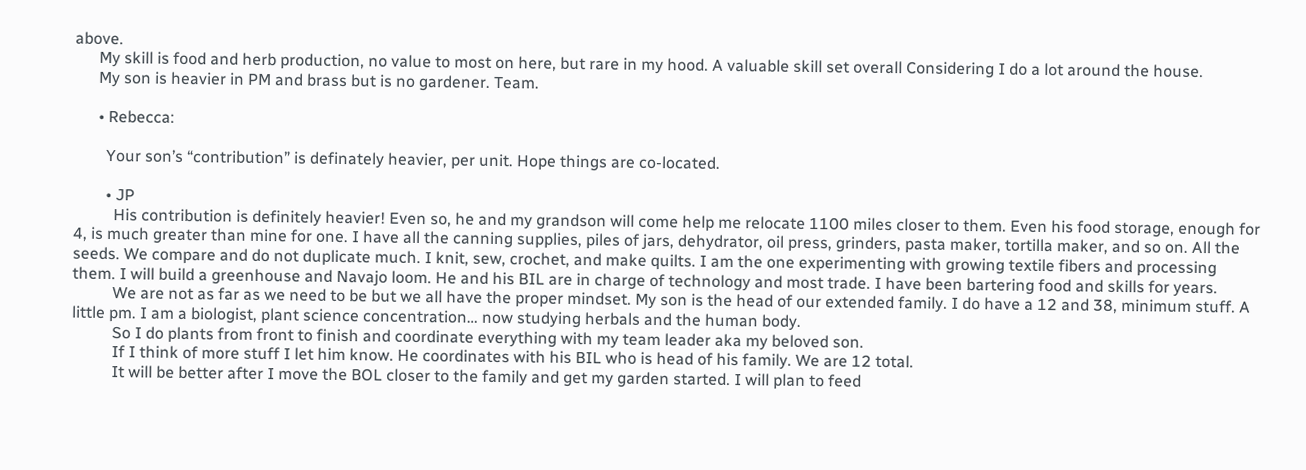above.
      My skill is food and herb production, no value to most on here, but rare in my hood. A valuable skill set overall Considering I do a lot around the house.
      My son is heavier in PM and brass but is no gardener. Team.

      • Rebecca:

        Your son’s “contribution” is definately heavier, per unit. Hope things are co-located.

        • JP
          His contribution is definitely heavier! Even so, he and my grandson will come help me relocate 1100 miles closer to them. Even his food storage, enough for 4, is much greater than mine for one. I have all the canning supplies, piles of jars, dehydrator, oil press, grinders, pasta maker, tortilla maker, and so on. All the seeds. We compare and do not duplicate much. I knit, sew, crochet, and make quilts. I am the one experimenting with growing textile fibers and processing them. I will build a greenhouse and Navajo loom. He and his BIL are in charge of technology and most trade. I have been bartering food and skills for years.
          We are not as far as we need to be but we all have the proper mindset. My son is the head of our extended family. I do have a 12 and 38, minimum stuff. A little pm. I am a biologist, plant science concentration… now studying herbals and the human body.
          So I do plants from front to finish and coordinate everything with my team leader aka my beloved son.
          If I think of more stuff I let him know. He coordinates with his BIL who is head of his family. We are 12 total.
          It will be better after I move the BOL closer to the family and get my garden started. I will plan to feed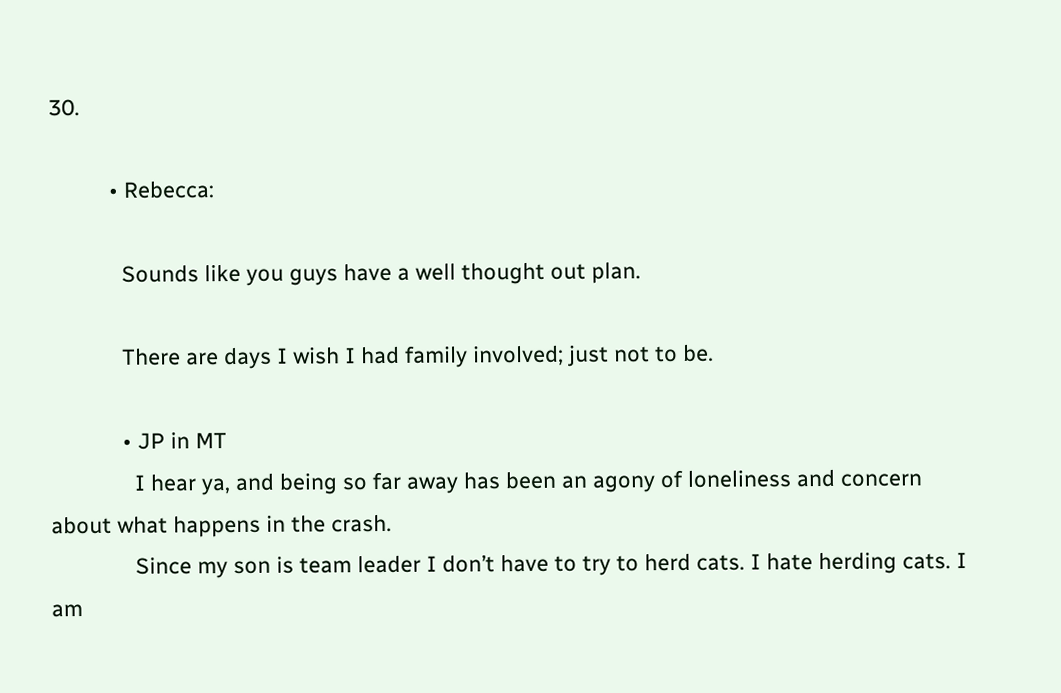30.

          • Rebecca:

            Sounds like you guys have a well thought out plan.

            There are days I wish I had family involved; just not to be.

            • JP in MT
              I hear ya, and being so far away has been an agony of loneliness and concern about what happens in the crash.
              Since my son is team leader I don’t have to try to herd cats. I hate herding cats. I am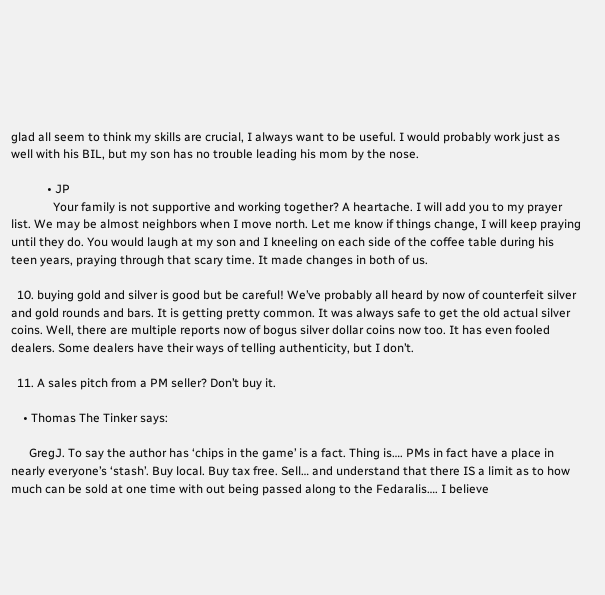glad all seem to think my skills are crucial, I always want to be useful. I would probably work just as well with his BIL, but my son has no trouble leading his mom by the nose.

            • JP
              Your family is not supportive and working together? A heartache. I will add you to my prayer list. We may be almost neighbors when I move north. Let me know if things change, I will keep praying until they do. You would laugh at my son and I kneeling on each side of the coffee table during his teen years, praying through that scary time. It made changes in both of us.

  10. buying gold and silver is good but be careful! We’ve probably all heard by now of counterfeit silver and gold rounds and bars. It is getting pretty common. It was always safe to get the old actual silver coins. Well, there are multiple reports now of bogus silver dollar coins now too. It has even fooled dealers. Some dealers have their ways of telling authenticity, but I don’t.

  11. A sales pitch from a PM seller? Don’t buy it.

    • Thomas The Tinker says:

      GregJ. To say the author has ‘chips in the game’ is a fact. Thing is…. PMs in fact have a place in nearly everyone’s ‘stash’. Buy local. Buy tax free. Sell… and understand that there IS a limit as to how much can be sold at one time with out being passed along to the Fedaralis…. I believe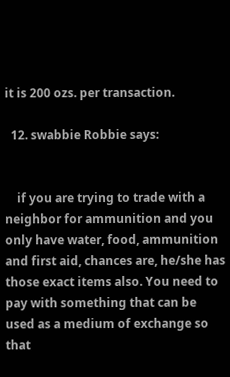it is 200 ozs. per transaction.

  12. swabbie Robbie says:


    if you are trying to trade with a neighbor for ammunition and you only have water, food, ammunition and first aid, chances are, he/she has those exact items also. You need to pay with something that can be used as a medium of exchange so that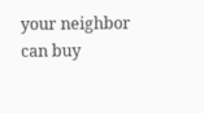your neighbor can buy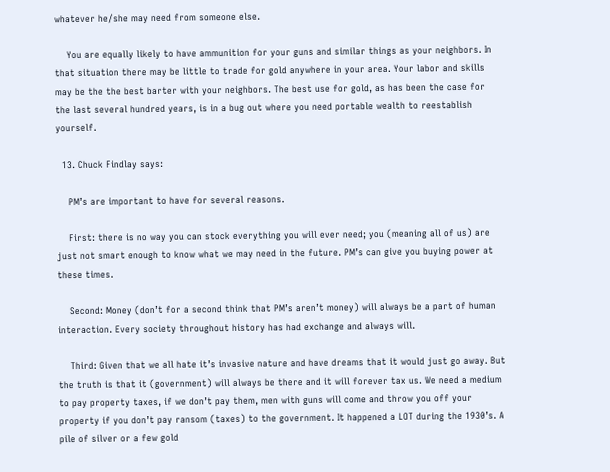whatever he/she may need from someone else.

    You are equally likely to have ammunition for your guns and similar things as your neighbors. In that situation there may be little to trade for gold anywhere in your area. Your labor and skills may be the the best barter with your neighbors. The best use for gold, as has been the case for the last several hundred years, is in a bug out where you need portable wealth to reestablish yourself.

  13. Chuck Findlay says:

    PM’s are important to have for several reasons.

    First: there is no way you can stock everything you will ever need; you (meaning all of us) are just not smart enough to know what we may need in the future. PM’s can give you buying power at these times.

    Second: Money (don’t for a second think that PM’s aren’t money) will always be a part of human interaction. Every society throughout history has had exchange and always will.

    Third: Given that we all hate it’s invasive nature and have dreams that it would just go away. But the truth is that it (government) will always be there and it will forever tax us. We need a medium to pay property taxes, if we don’t pay them, men with guns will come and throw you off your property if you don’t pay ransom (taxes) to the government. It happened a LOT during the 1930’s. A pile of silver or a few gold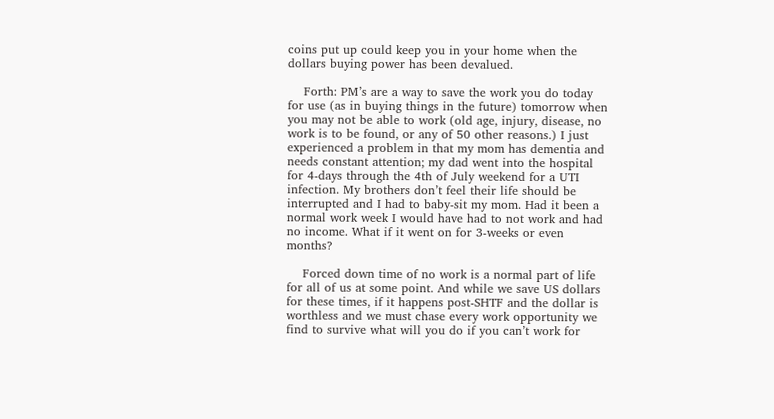coins put up could keep you in your home when the dollars buying power has been devalued.

    Forth: PM’s are a way to save the work you do today for use (as in buying things in the future) tomorrow when you may not be able to work (old age, injury, disease, no work is to be found, or any of 50 other reasons.) I just experienced a problem in that my mom has dementia and needs constant attention; my dad went into the hospital for 4-days through the 4th of July weekend for a UTI infection. My brothers don’t feel their life should be interrupted and I had to baby-sit my mom. Had it been a normal work week I would have had to not work and had no income. What if it went on for 3-weeks or even months?

    Forced down time of no work is a normal part of life for all of us at some point. And while we save US dollars for these times, if it happens post-SHTF and the dollar is worthless and we must chase every work opportunity we find to survive what will you do if you can’t work for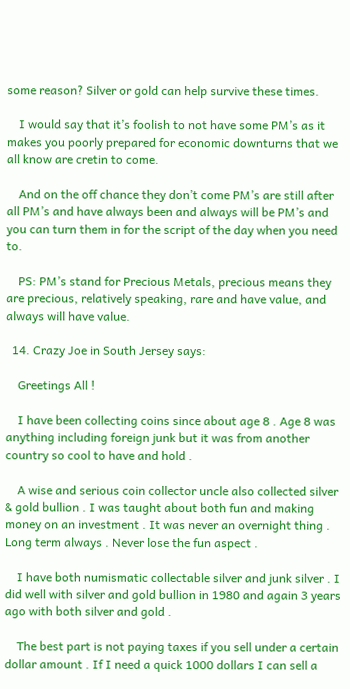some reason? Silver or gold can help survive these times.

    I would say that it’s foolish to not have some PM’s as it makes you poorly prepared for economic downturns that we all know are cretin to come.

    And on the off chance they don’t come PM’s are still after all PM’s and have always been and always will be PM’s and you can turn them in for the script of the day when you need to.

    PS: PM’s stand for Precious Metals, precious means they are precious, relatively speaking, rare and have value, and always will have value.

  14. Crazy Joe in South Jersey says:

    Greetings All !

    I have been collecting coins since about age 8 . Age 8 was anything including foreign junk but it was from another country so cool to have and hold .

    A wise and serious coin collector uncle also collected silver & gold bullion . I was taught about both fun and making money on an investment . It was never an overnight thing . Long term always . Never lose the fun aspect .

    I have both numismatic collectable silver and junk silver . I did well with silver and gold bullion in 1980 and again 3 years ago with both silver and gold .

    The best part is not paying taxes if you sell under a certain dollar amount . If I need a quick 1000 dollars I can sell a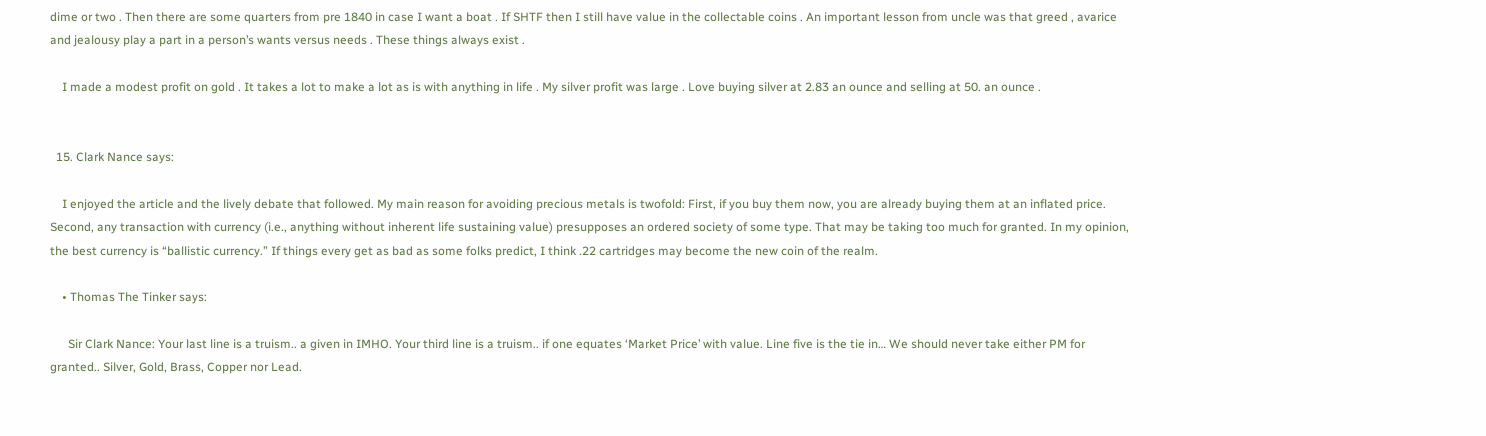dime or two . Then there are some quarters from pre 1840 in case I want a boat . If SHTF then I still have value in the collectable coins . An important lesson from uncle was that greed , avarice and jealousy play a part in a person’s wants versus needs . These things always exist .

    I made a modest profit on gold . It takes a lot to make a lot as is with anything in life . My silver profit was large . Love buying silver at 2.83 an ounce and selling at 50. an ounce .


  15. Clark Nance says:

    I enjoyed the article and the lively debate that followed. My main reason for avoiding precious metals is twofold: First, if you buy them now, you are already buying them at an inflated price. Second, any transaction with currency (i.e., anything without inherent life sustaining value) presupposes an ordered society of some type. That may be taking too much for granted. In my opinion, the best currency is “ballistic currency.” If things every get as bad as some folks predict, I think .22 cartridges may become the new coin of the realm.

    • Thomas The Tinker says:

      Sir Clark Nance: Your last line is a truism.. a given in IMHO. Your third line is a truism.. if one equates ‘Market Price’ with value. Line five is the tie in… We should never take either PM for granted.. Silver, Gold, Brass, Copper nor Lead.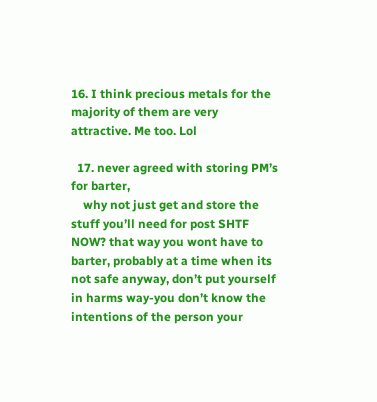16. I think precious metals for the majority of them are very attractive. Me too. Lol

  17. never agreed with storing PM’s for barter,
    why not just get and store the stuff you’ll need for post SHTF NOW? that way you wont have to barter, probably at a time when its not safe anyway, don’t put yourself in harms way-you don’t know the intentions of the person your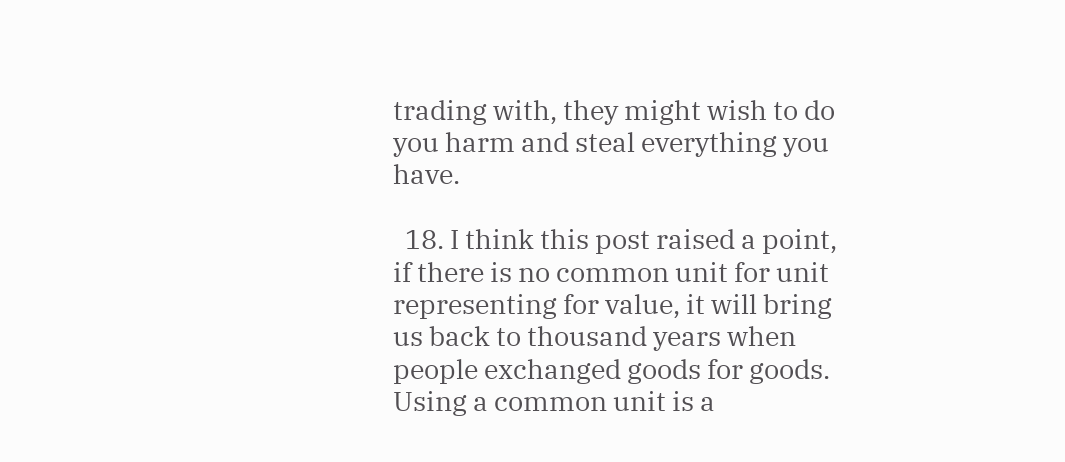trading with, they might wish to do you harm and steal everything you have.

  18. I think this post raised a point, if there is no common unit for unit representing for value, it will bring us back to thousand years when people exchanged goods for goods. Using a common unit is a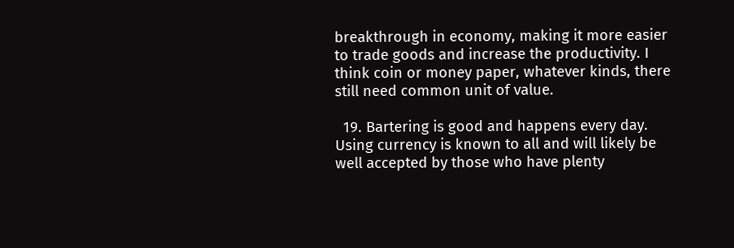breakthrough in economy, making it more easier to trade goods and increase the productivity. I think coin or money paper, whatever kinds, there still need common unit of value.

  19. Bartering is good and happens every day. Using currency is known to all and will likely be well accepted by those who have plenty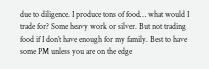due to diligence. I produce tons of food… what would I trade for? Some heavy work or silver. But not trading food if I don’t have enough for my family. Best to have some PM unless you are on the edge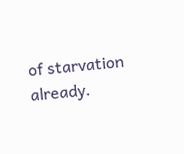of starvation already.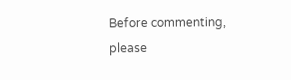Before commenting, please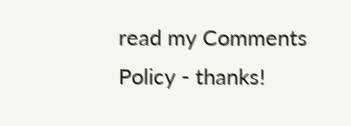read my Comments Policy - thanks!